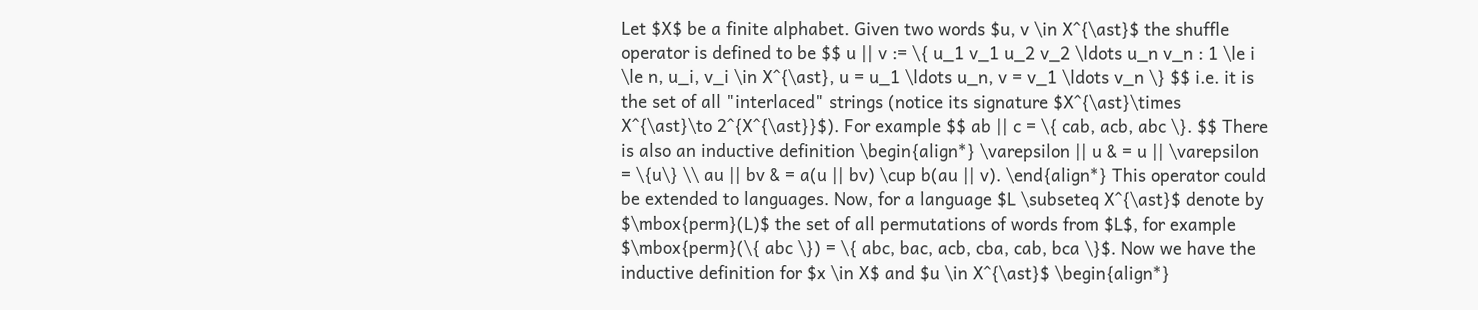Let $X$ be a finite alphabet. Given two words $u, v \in X^{\ast}$ the shuffle operator is defined to be $$ u || v := \{ u_1 v_1 u_2 v_2 \ldots u_n v_n : 1 \le i \le n, u_i, v_i \in X^{\ast}, u = u_1 \ldots u_n, v = v_1 \ldots v_n \} $$ i.e. it is the set of all "interlaced" strings (notice its signature $X^{\ast}\times X^{\ast}\to 2^{X^{\ast}}$). For example $$ ab || c = \{ cab, acb, abc \}. $$ There is also an inductive definition \begin{align*} \varepsilon || u & = u || \varepsilon = \{u\} \\ au || bv & = a(u || bv) \cup b(au || v). \end{align*} This operator could be extended to languages. Now, for a language $L \subseteq X^{\ast}$ denote by $\mbox{perm}(L)$ the set of all permutations of words from $L$, for example $\mbox{perm}(\{ abc \}) = \{ abc, bac, acb, cba, cab, bca \}$. Now we have the inductive definition for $x \in X$ and $u \in X^{\ast}$ \begin{align*}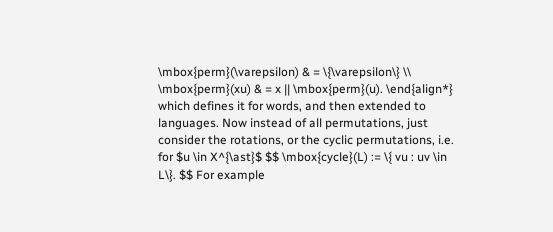\mbox{perm}(\varepsilon) & = \{\varepsilon\} \\ \mbox{perm}(xu) & = x || \mbox{perm}(u). \end{align*} which defines it for words, and then extended to languages. Now instead of all permutations, just consider the rotations, or the cyclic permutations, i.e. for $u \in X^{\ast}$ $$ \mbox{cycle}(L) := \{ vu : uv \in L\}. $$ For example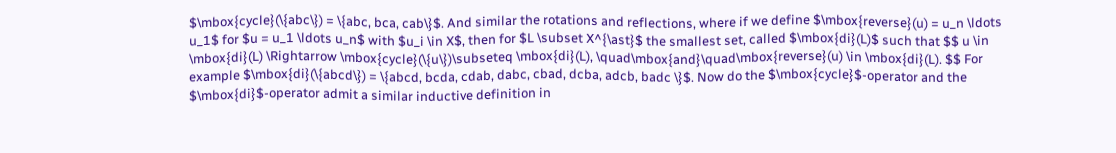$\mbox{cycle}(\{abc\}) = \{abc, bca, cab\}$. And similar the rotations and reflections, where if we define $\mbox{reverse}(u) = u_n \ldots u_1$ for $u = u_1 \ldots u_n$ with $u_i \in X$, then for $L \subset X^{\ast}$ the smallest set, called $\mbox{di}(L)$ such that $$ u \in \mbox{di}(L) \Rightarrow \mbox{cycle}(\{u\})\subseteq \mbox{di}(L), \quad\mbox{and}\quad\mbox{reverse}(u) \in \mbox{di}(L). $$ For example $\mbox{di}(\{abcd\}) = \{abcd, bcda, cdab, dabc, cbad, dcba, adcb, badc \}$. Now do the $\mbox{cycle}$-operator and the $\mbox{di}$-operator admit a similar inductive definition in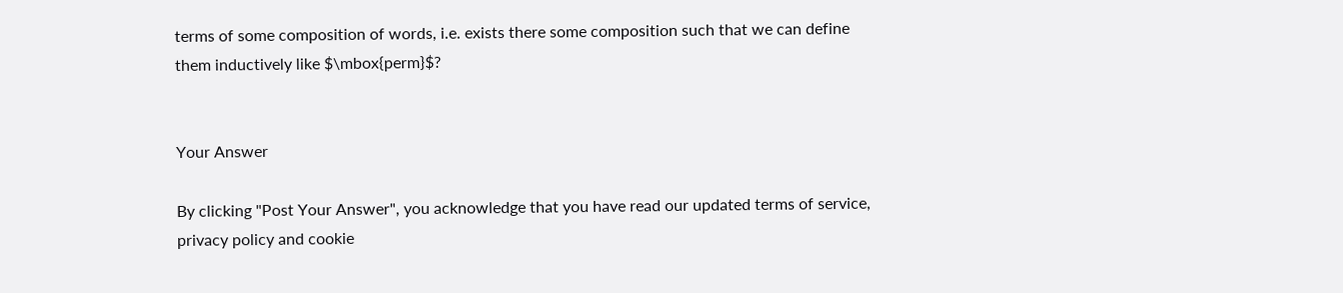terms of some composition of words, i.e. exists there some composition such that we can define them inductively like $\mbox{perm}$?


Your Answer

By clicking "Post Your Answer", you acknowledge that you have read our updated terms of service, privacy policy and cookie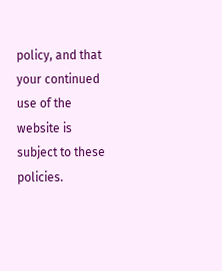policy, and that your continued use of the website is subject to these policies.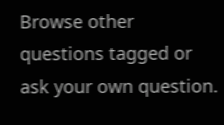Browse other questions tagged or ask your own question.